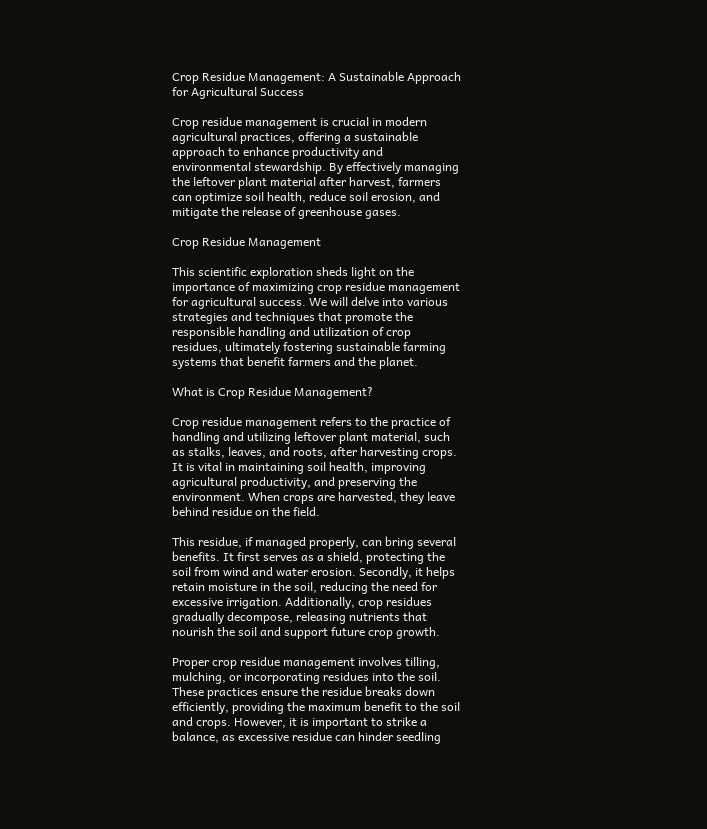Crop Residue Management: A Sustainable Approach for Agricultural Success

Crop residue management is crucial in modern agricultural practices, offering a sustainable approach to enhance productivity and environmental stewardship. By effectively managing the leftover plant material after harvest, farmers can optimize soil health, reduce soil erosion, and mitigate the release of greenhouse gases.

Crop Residue Management

This scientific exploration sheds light on the importance of maximizing crop residue management for agricultural success. We will delve into various strategies and techniques that promote the responsible handling and utilization of crop residues, ultimately fostering sustainable farming systems that benefit farmers and the planet.

What is Crop Residue Management?

Crop residue management refers to the practice of handling and utilizing leftover plant material, such as stalks, leaves, and roots, after harvesting crops. It is vital in maintaining soil health, improving agricultural productivity, and preserving the environment. When crops are harvested, they leave behind residue on the field.

This residue, if managed properly, can bring several benefits. It first serves as a shield, protecting the soil from wind and water erosion. Secondly, it helps retain moisture in the soil, reducing the need for excessive irrigation. Additionally, crop residues gradually decompose, releasing nutrients that nourish the soil and support future crop growth.

Proper crop residue management involves tilling, mulching, or incorporating residues into the soil. These practices ensure the residue breaks down efficiently, providing the maximum benefit to the soil and crops. However, it is important to strike a balance, as excessive residue can hinder seedling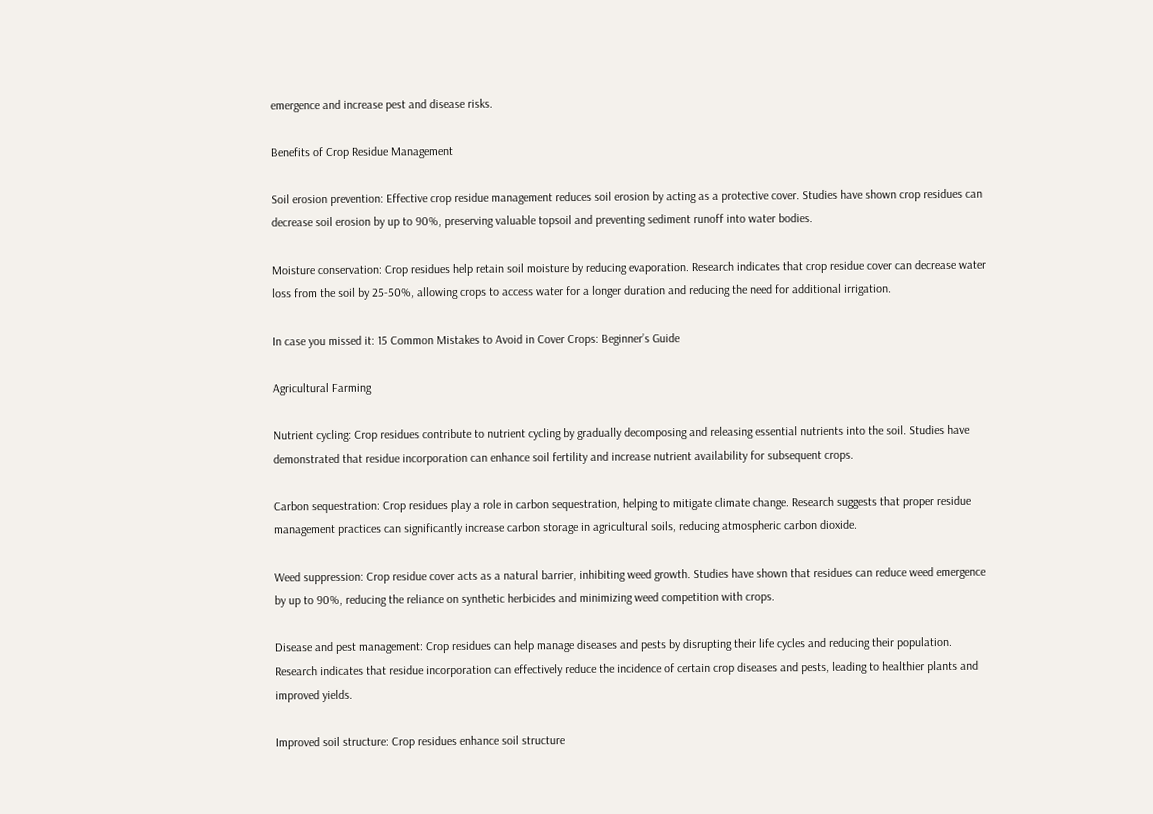emergence and increase pest and disease risks.

Benefits of Crop Residue Management

Soil erosion prevention: Effective crop residue management reduces soil erosion by acting as a protective cover. Studies have shown crop residues can decrease soil erosion by up to 90%, preserving valuable topsoil and preventing sediment runoff into water bodies.

Moisture conservation: Crop residues help retain soil moisture by reducing evaporation. Research indicates that crop residue cover can decrease water loss from the soil by 25-50%, allowing crops to access water for a longer duration and reducing the need for additional irrigation.

In case you missed it: 15 Common Mistakes to Avoid in Cover Crops: Beginner’s Guide

Agricultural Farming

Nutrient cycling: Crop residues contribute to nutrient cycling by gradually decomposing and releasing essential nutrients into the soil. Studies have demonstrated that residue incorporation can enhance soil fertility and increase nutrient availability for subsequent crops.

Carbon sequestration: Crop residues play a role in carbon sequestration, helping to mitigate climate change. Research suggests that proper residue management practices can significantly increase carbon storage in agricultural soils, reducing atmospheric carbon dioxide.

Weed suppression: Crop residue cover acts as a natural barrier, inhibiting weed growth. Studies have shown that residues can reduce weed emergence by up to 90%, reducing the reliance on synthetic herbicides and minimizing weed competition with crops.

Disease and pest management: Crop residues can help manage diseases and pests by disrupting their life cycles and reducing their population. Research indicates that residue incorporation can effectively reduce the incidence of certain crop diseases and pests, leading to healthier plants and improved yields.

Improved soil structure: Crop residues enhance soil structure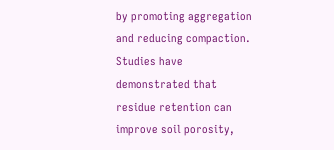by promoting aggregation and reducing compaction. Studies have demonstrated that residue retention can improve soil porosity,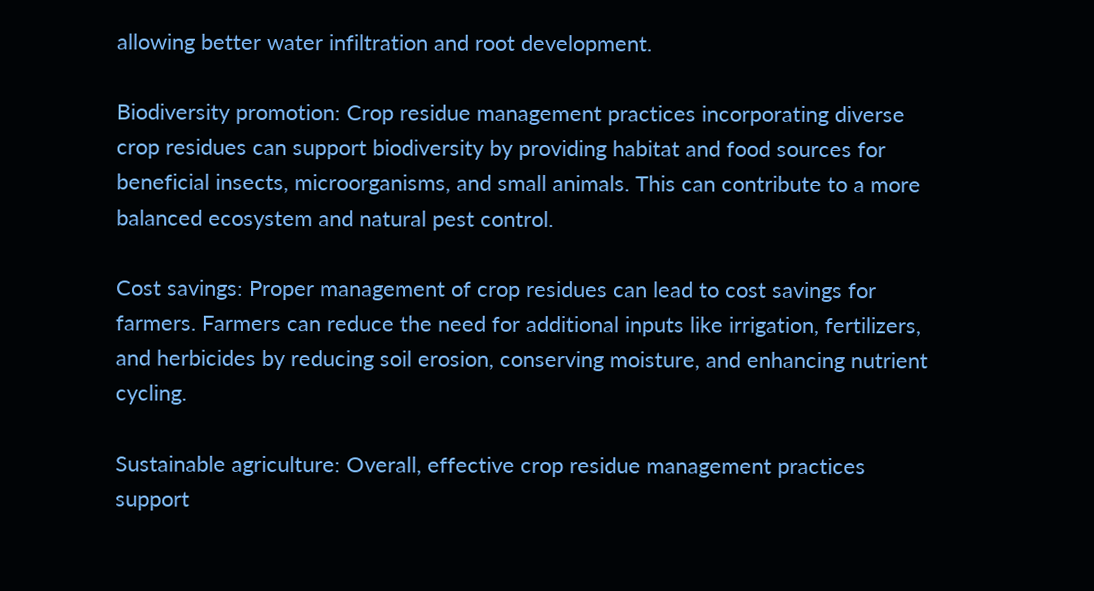allowing better water infiltration and root development.

Biodiversity promotion: Crop residue management practices incorporating diverse crop residues can support biodiversity by providing habitat and food sources for beneficial insects, microorganisms, and small animals. This can contribute to a more balanced ecosystem and natural pest control.

Cost savings: Proper management of crop residues can lead to cost savings for farmers. Farmers can reduce the need for additional inputs like irrigation, fertilizers, and herbicides by reducing soil erosion, conserving moisture, and enhancing nutrient cycling.

Sustainable agriculture: Overall, effective crop residue management practices support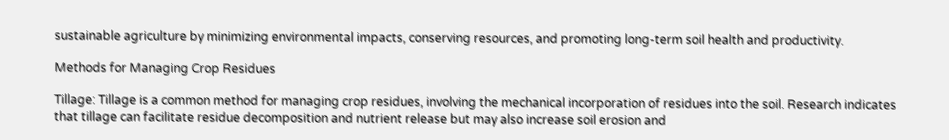sustainable agriculture by minimizing environmental impacts, conserving resources, and promoting long-term soil health and productivity.

Methods for Managing Crop Residues

Tillage: Tillage is a common method for managing crop residues, involving the mechanical incorporation of residues into the soil. Research indicates that tillage can facilitate residue decomposition and nutrient release but may also increase soil erosion and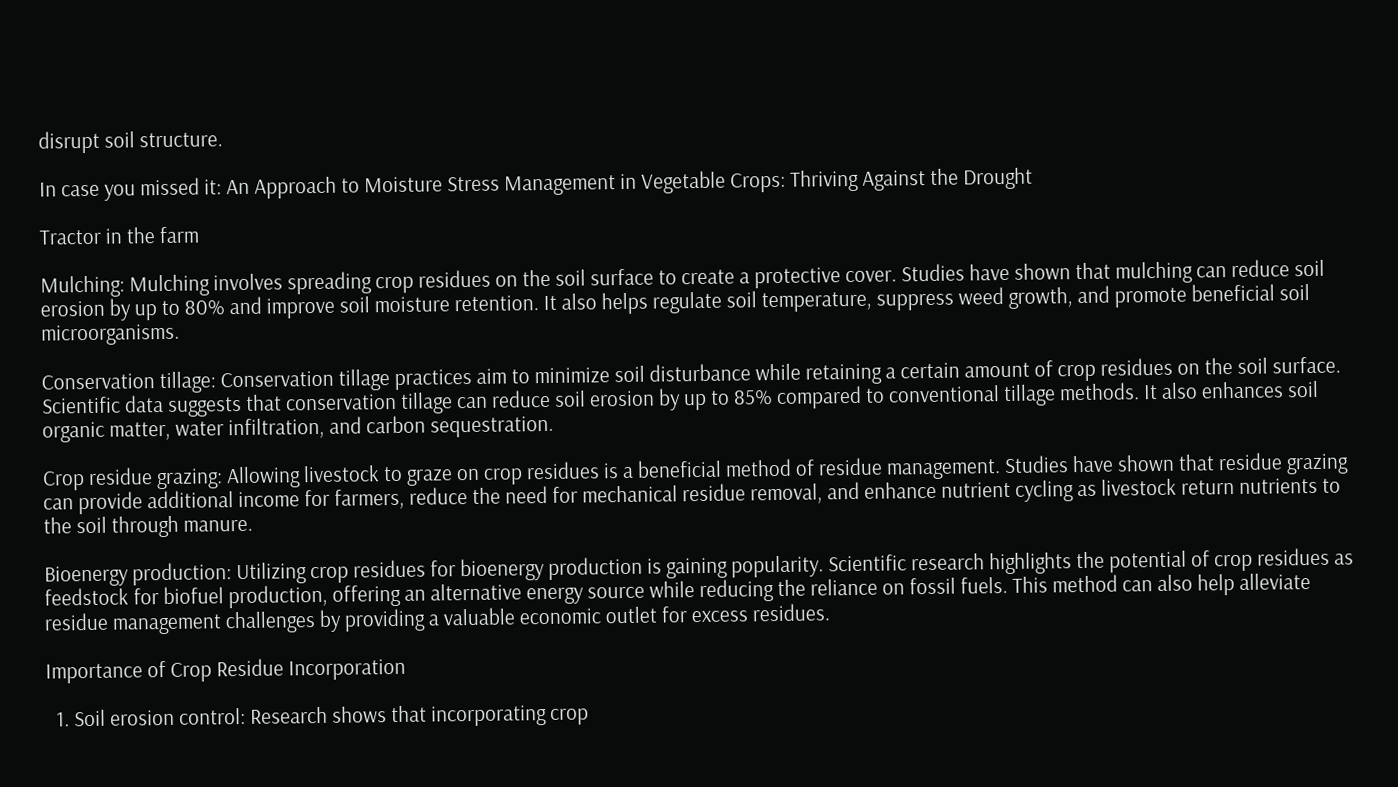disrupt soil structure.

In case you missed it: An Approach to Moisture Stress Management in Vegetable Crops: Thriving Against the Drought

Tractor in the farm

Mulching: Mulching involves spreading crop residues on the soil surface to create a protective cover. Studies have shown that mulching can reduce soil erosion by up to 80% and improve soil moisture retention. It also helps regulate soil temperature, suppress weed growth, and promote beneficial soil microorganisms.

Conservation tillage: Conservation tillage practices aim to minimize soil disturbance while retaining a certain amount of crop residues on the soil surface. Scientific data suggests that conservation tillage can reduce soil erosion by up to 85% compared to conventional tillage methods. It also enhances soil organic matter, water infiltration, and carbon sequestration.

Crop residue grazing: Allowing livestock to graze on crop residues is a beneficial method of residue management. Studies have shown that residue grazing can provide additional income for farmers, reduce the need for mechanical residue removal, and enhance nutrient cycling as livestock return nutrients to the soil through manure.

Bioenergy production: Utilizing crop residues for bioenergy production is gaining popularity. Scientific research highlights the potential of crop residues as feedstock for biofuel production, offering an alternative energy source while reducing the reliance on fossil fuels. This method can also help alleviate residue management challenges by providing a valuable economic outlet for excess residues.

Importance of Crop Residue Incorporation

  1. Soil erosion control: Research shows that incorporating crop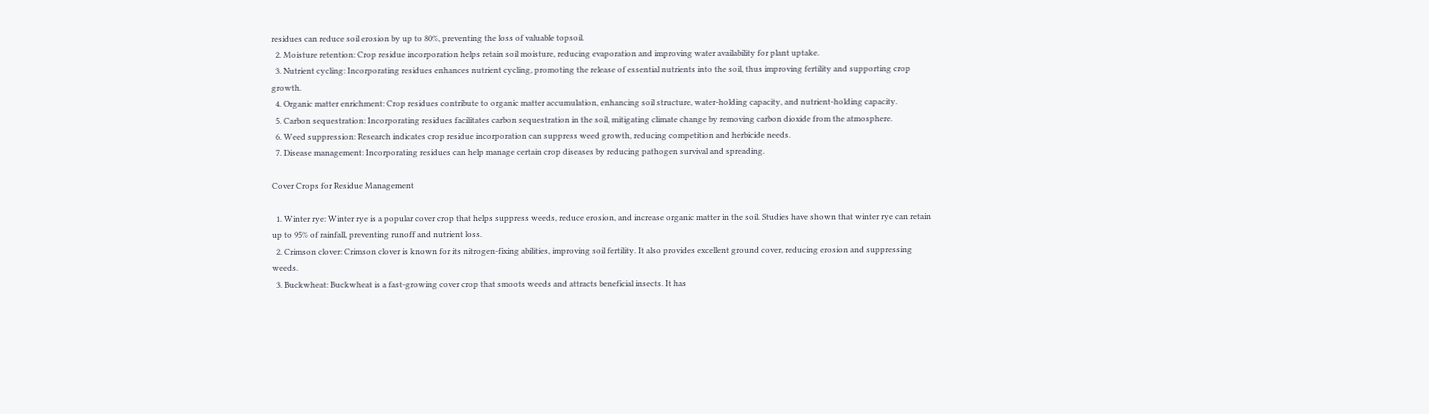residues can reduce soil erosion by up to 80%, preventing the loss of valuable topsoil.
  2. Moisture retention: Crop residue incorporation helps retain soil moisture, reducing evaporation and improving water availability for plant uptake.
  3. Nutrient cycling: Incorporating residues enhances nutrient cycling, promoting the release of essential nutrients into the soil, thus improving fertility and supporting crop growth.
  4. Organic matter enrichment: Crop residues contribute to organic matter accumulation, enhancing soil structure, water-holding capacity, and nutrient-holding capacity.
  5. Carbon sequestration: Incorporating residues facilitates carbon sequestration in the soil, mitigating climate change by removing carbon dioxide from the atmosphere.
  6. Weed suppression: Research indicates crop residue incorporation can suppress weed growth, reducing competition and herbicide needs.
  7. Disease management: Incorporating residues can help manage certain crop diseases by reducing pathogen survival and spreading.

Cover Crops for Residue Management

  1. Winter rye: Winter rye is a popular cover crop that helps suppress weeds, reduce erosion, and increase organic matter in the soil. Studies have shown that winter rye can retain up to 95% of rainfall, preventing runoff and nutrient loss.
  2. Crimson clover: Crimson clover is known for its nitrogen-fixing abilities, improving soil fertility. It also provides excellent ground cover, reducing erosion and suppressing weeds.
  3. Buckwheat: Buckwheat is a fast-growing cover crop that smoots weeds and attracts beneficial insects. It has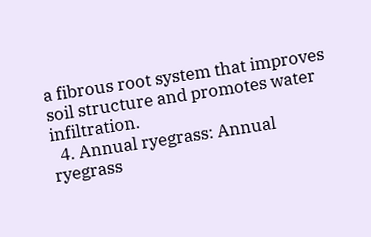a fibrous root system that improves soil structure and promotes water infiltration.
  4. Annual ryegrass: Annual ryegrass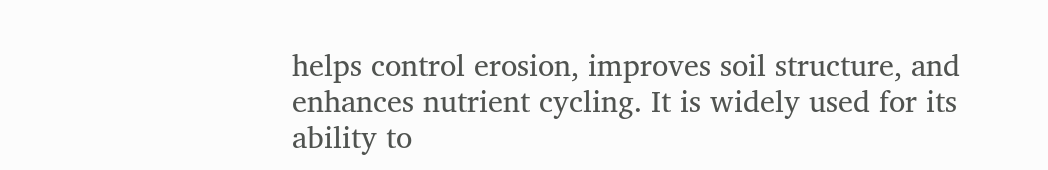helps control erosion, improves soil structure, and enhances nutrient cycling. It is widely used for its ability to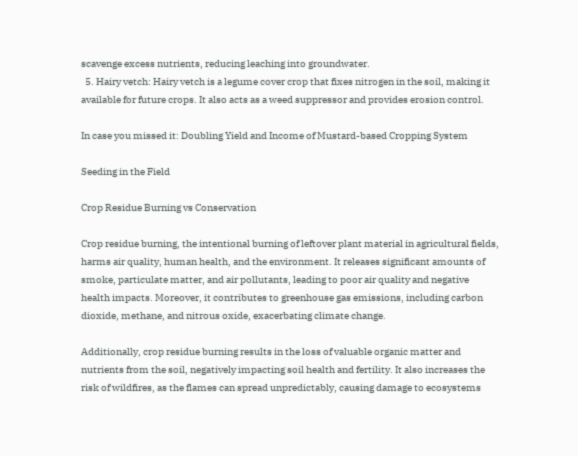scavenge excess nutrients, reducing leaching into groundwater.
  5. Hairy vetch: Hairy vetch is a legume cover crop that fixes nitrogen in the soil, making it available for future crops. It also acts as a weed suppressor and provides erosion control.

In case you missed it: Doubling Yield and Income of Mustard-based Cropping System

Seeding in the Field

Crop Residue Burning vs Conservation

Crop residue burning, the intentional burning of leftover plant material in agricultural fields, harms air quality, human health, and the environment. It releases significant amounts of smoke, particulate matter, and air pollutants, leading to poor air quality and negative health impacts. Moreover, it contributes to greenhouse gas emissions, including carbon dioxide, methane, and nitrous oxide, exacerbating climate change.

Additionally, crop residue burning results in the loss of valuable organic matter and nutrients from the soil, negatively impacting soil health and fertility. It also increases the risk of wildfires, as the flames can spread unpredictably, causing damage to ecosystems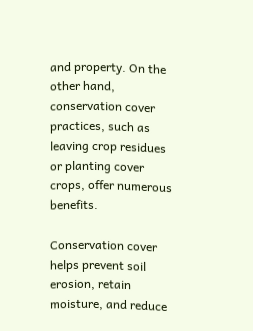and property. On the other hand, conservation cover practices, such as leaving crop residues or planting cover crops, offer numerous benefits.

Conservation cover helps prevent soil erosion, retain moisture, and reduce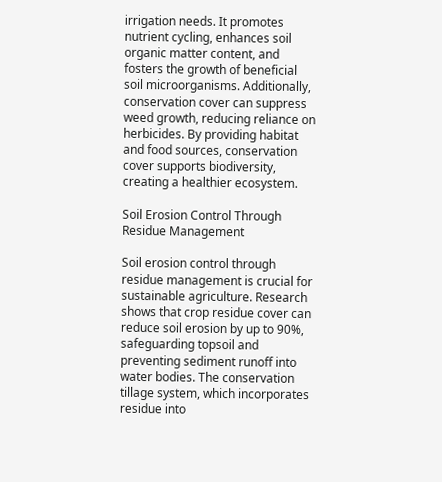irrigation needs. It promotes nutrient cycling, enhances soil organic matter content, and fosters the growth of beneficial soil microorganisms. Additionally, conservation cover can suppress weed growth, reducing reliance on herbicides. By providing habitat and food sources, conservation cover supports biodiversity, creating a healthier ecosystem.

Soil Erosion Control Through Residue Management

Soil erosion control through residue management is crucial for sustainable agriculture. Research shows that crop residue cover can reduce soil erosion by up to 90%, safeguarding topsoil and preventing sediment runoff into water bodies. The conservation tillage system, which incorporates residue into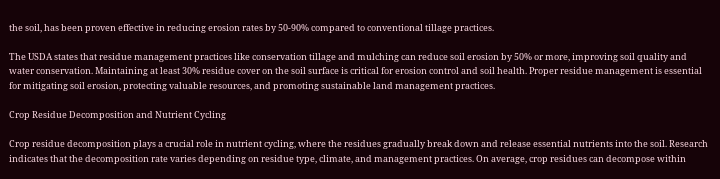the soil, has been proven effective in reducing erosion rates by 50-90% compared to conventional tillage practices.

The USDA states that residue management practices like conservation tillage and mulching can reduce soil erosion by 50% or more, improving soil quality and water conservation. Maintaining at least 30% residue cover on the soil surface is critical for erosion control and soil health. Proper residue management is essential for mitigating soil erosion, protecting valuable resources, and promoting sustainable land management practices.

Crop Residue Decomposition and Nutrient Cycling

Crop residue decomposition plays a crucial role in nutrient cycling, where the residues gradually break down and release essential nutrients into the soil. Research indicates that the decomposition rate varies depending on residue type, climate, and management practices. On average, crop residues can decompose within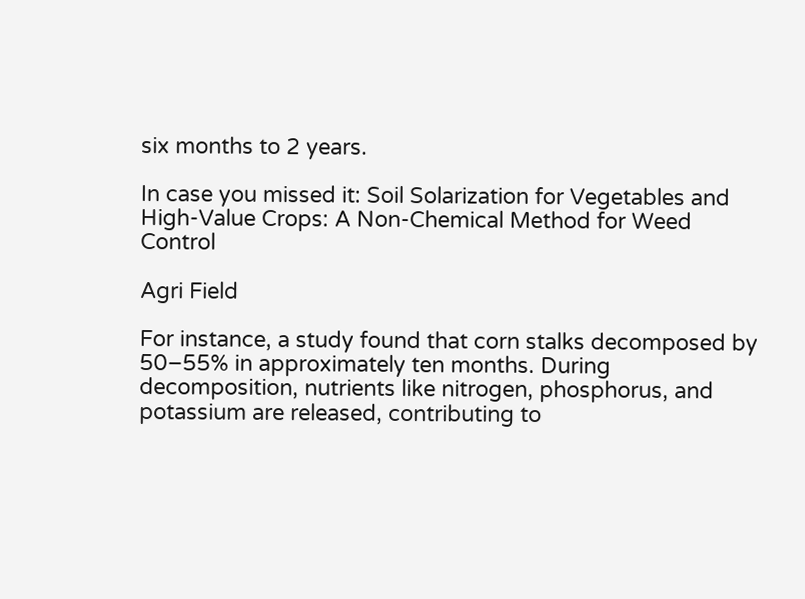six months to 2 years.

In case you missed it: Soil Solarization for Vegetables and High-Value Crops: A Non-Chemical Method for Weed Control

Agri Field

For instance, a study found that corn stalks decomposed by 50–55% in approximately ten months. During decomposition, nutrients like nitrogen, phosphorus, and potassium are released, contributing to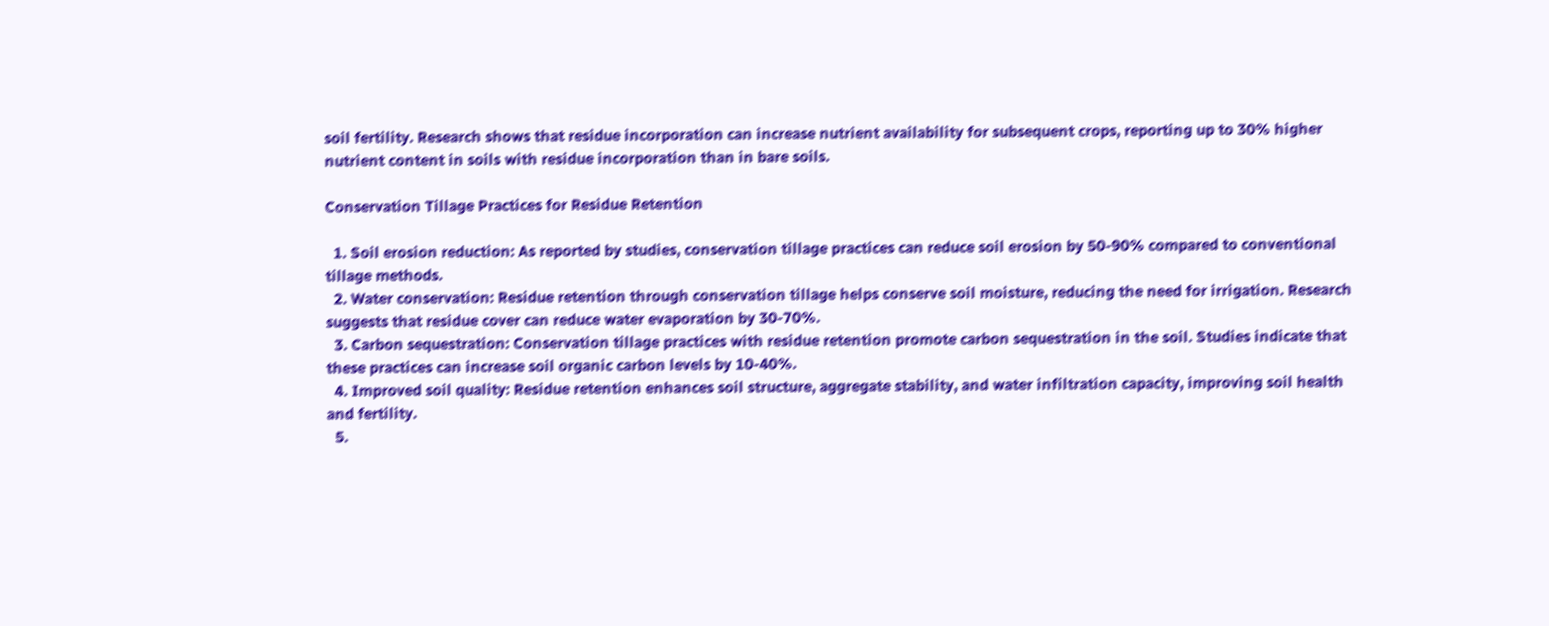soil fertility. Research shows that residue incorporation can increase nutrient availability for subsequent crops, reporting up to 30% higher nutrient content in soils with residue incorporation than in bare soils.

Conservation Tillage Practices for Residue Retention

  1. Soil erosion reduction: As reported by studies, conservation tillage practices can reduce soil erosion by 50-90% compared to conventional tillage methods.
  2. Water conservation: Residue retention through conservation tillage helps conserve soil moisture, reducing the need for irrigation. Research suggests that residue cover can reduce water evaporation by 30-70%.
  3. Carbon sequestration: Conservation tillage practices with residue retention promote carbon sequestration in the soil. Studies indicate that these practices can increase soil organic carbon levels by 10-40%.
  4. Improved soil quality: Residue retention enhances soil structure, aggregate stability, and water infiltration capacity, improving soil health and fertility.
  5.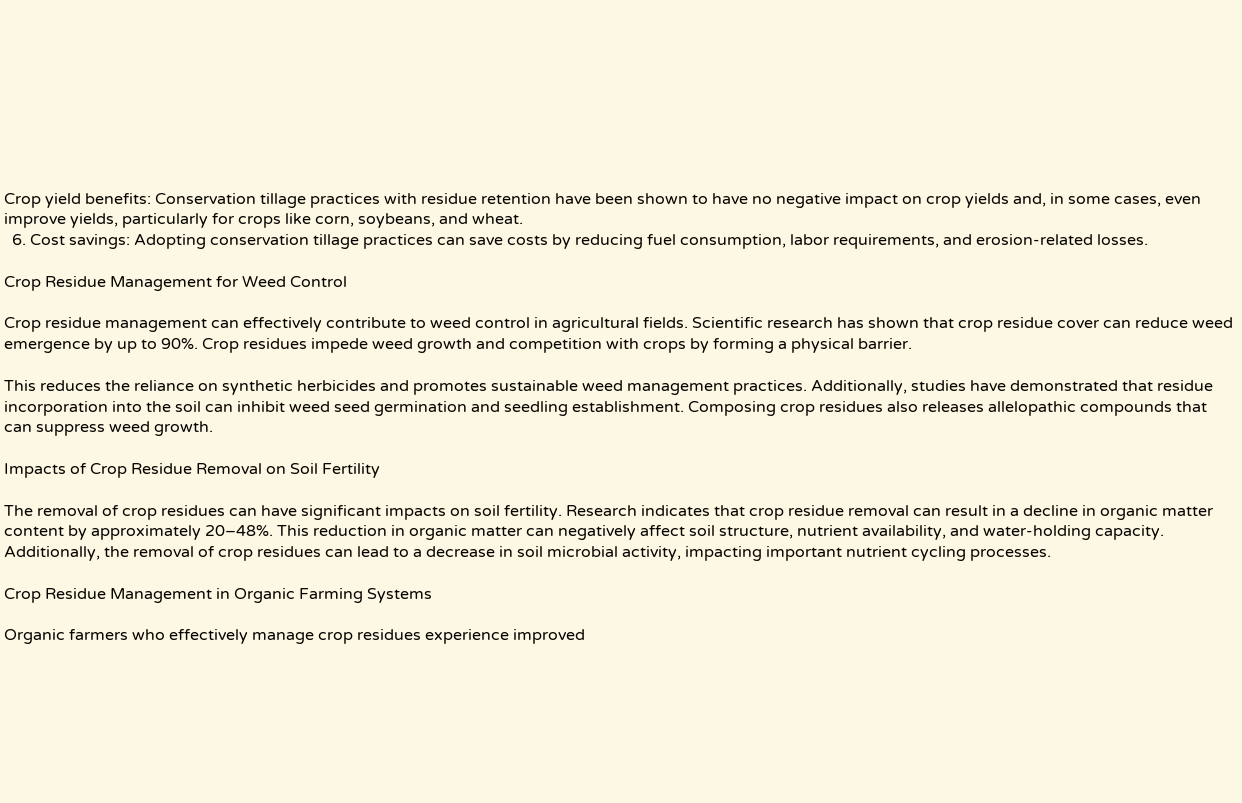Crop yield benefits: Conservation tillage practices with residue retention have been shown to have no negative impact on crop yields and, in some cases, even improve yields, particularly for crops like corn, soybeans, and wheat.
  6. Cost savings: Adopting conservation tillage practices can save costs by reducing fuel consumption, labor requirements, and erosion-related losses.

Crop Residue Management for Weed Control

Crop residue management can effectively contribute to weed control in agricultural fields. Scientific research has shown that crop residue cover can reduce weed emergence by up to 90%. Crop residues impede weed growth and competition with crops by forming a physical barrier.

This reduces the reliance on synthetic herbicides and promotes sustainable weed management practices. Additionally, studies have demonstrated that residue incorporation into the soil can inhibit weed seed germination and seedling establishment. Composing crop residues also releases allelopathic compounds that can suppress weed growth.

Impacts of Crop Residue Removal on Soil Fertility

The removal of crop residues can have significant impacts on soil fertility. Research indicates that crop residue removal can result in a decline in organic matter content by approximately 20–48%. This reduction in organic matter can negatively affect soil structure, nutrient availability, and water-holding capacity. Additionally, the removal of crop residues can lead to a decrease in soil microbial activity, impacting important nutrient cycling processes.

Crop Residue Management in Organic Farming Systems

Organic farmers who effectively manage crop residues experience improved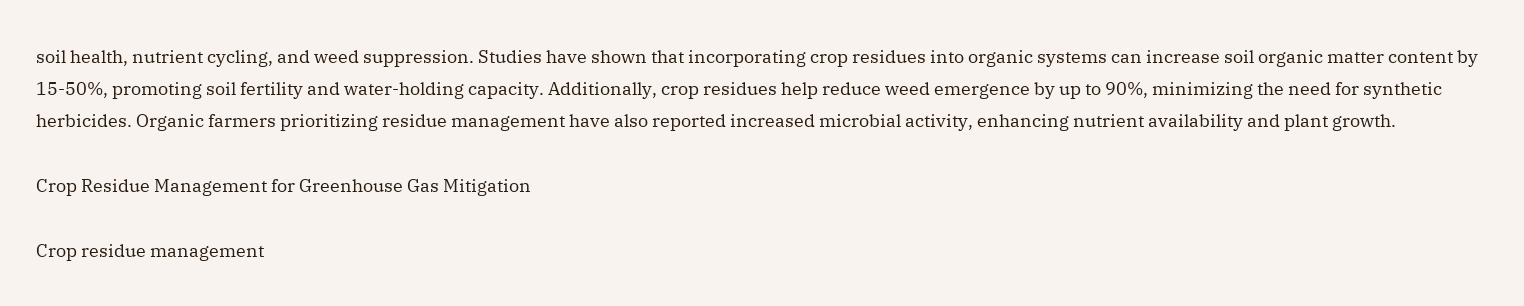soil health, nutrient cycling, and weed suppression. Studies have shown that incorporating crop residues into organic systems can increase soil organic matter content by 15-50%, promoting soil fertility and water-holding capacity. Additionally, crop residues help reduce weed emergence by up to 90%, minimizing the need for synthetic herbicides. Organic farmers prioritizing residue management have also reported increased microbial activity, enhancing nutrient availability and plant growth.

Crop Residue Management for Greenhouse Gas Mitigation

Crop residue management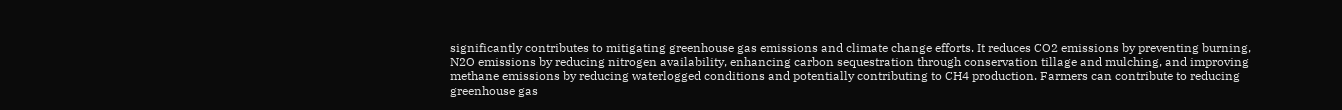significantly contributes to mitigating greenhouse gas emissions and climate change efforts. It reduces CO2 emissions by preventing burning, N2O emissions by reducing nitrogen availability, enhancing carbon sequestration through conservation tillage and mulching, and improving methane emissions by reducing waterlogged conditions and potentially contributing to CH4 production. Farmers can contribute to reducing greenhouse gas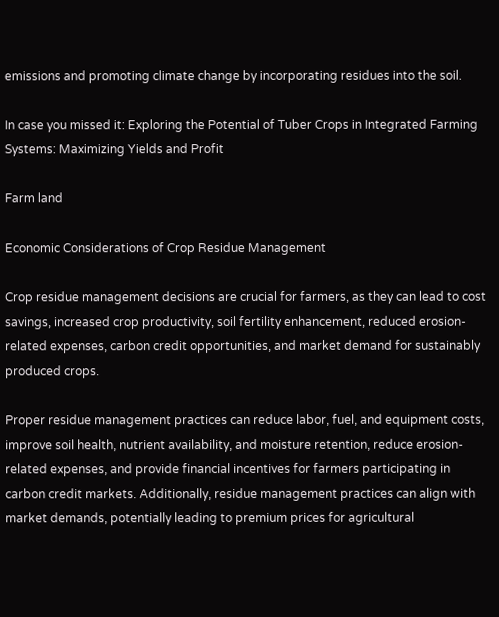emissions and promoting climate change by incorporating residues into the soil.

In case you missed it: Exploring the Potential of Tuber Crops in Integrated Farming Systems: Maximizing Yields and Profit

Farm land

Economic Considerations of Crop Residue Management

Crop residue management decisions are crucial for farmers, as they can lead to cost savings, increased crop productivity, soil fertility enhancement, reduced erosion-related expenses, carbon credit opportunities, and market demand for sustainably produced crops.

Proper residue management practices can reduce labor, fuel, and equipment costs, improve soil health, nutrient availability, and moisture retention, reduce erosion-related expenses, and provide financial incentives for farmers participating in carbon credit markets. Additionally, residue management practices can align with market demands, potentially leading to premium prices for agricultural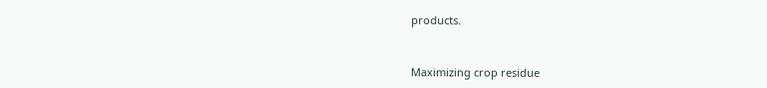products.


Maximizing crop residue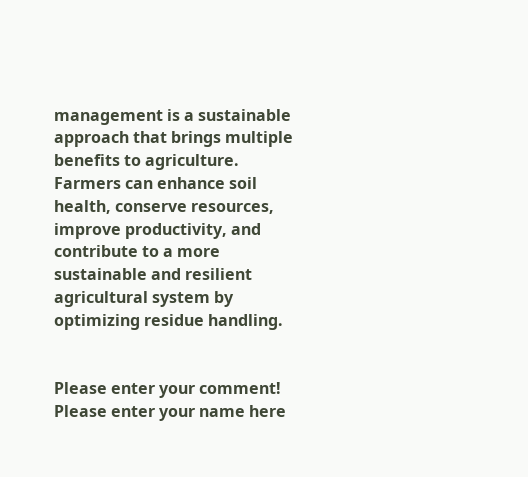management is a sustainable approach that brings multiple benefits to agriculture. Farmers can enhance soil health, conserve resources, improve productivity, and contribute to a more sustainable and resilient agricultural system by optimizing residue handling.


Please enter your comment!
Please enter your name here